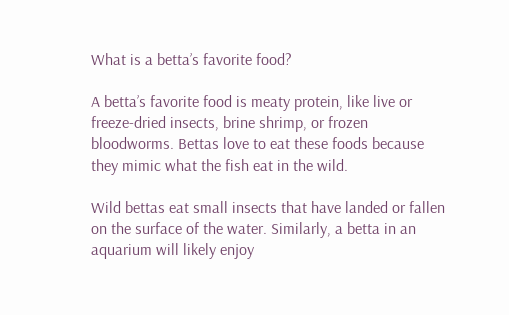What is a betta’s favorite food?

A betta’s favorite food is meaty protein, like live or freeze-dried insects, brine shrimp, or frozen bloodworms. Bettas love to eat these foods because they mimic what the fish eat in the wild.

Wild bettas eat small insects that have landed or fallen on the surface of the water. Similarly, a betta in an aquarium will likely enjoy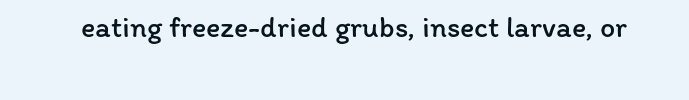eating freeze-dried grubs, insect larvae, or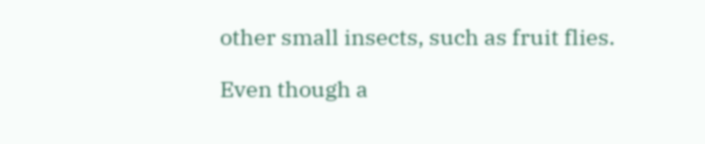other small insects, such as fruit flies.

Even though a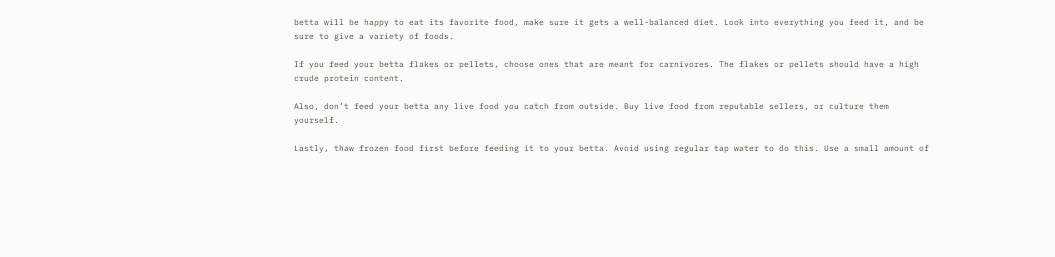betta will be happy to eat its favorite food, make sure it gets a well-balanced diet. Look into everything you feed it, and be sure to give a variety of foods.

If you feed your betta flakes or pellets, choose ones that are meant for carnivores. The flakes or pellets should have a high crude protein content.

Also, don’t feed your betta any live food you catch from outside. Buy live food from reputable sellers, or culture them yourself.

Lastly, thaw frozen food first before feeding it to your betta. Avoid using regular tap water to do this. Use a small amount of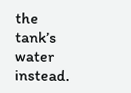the tank’s water instead.